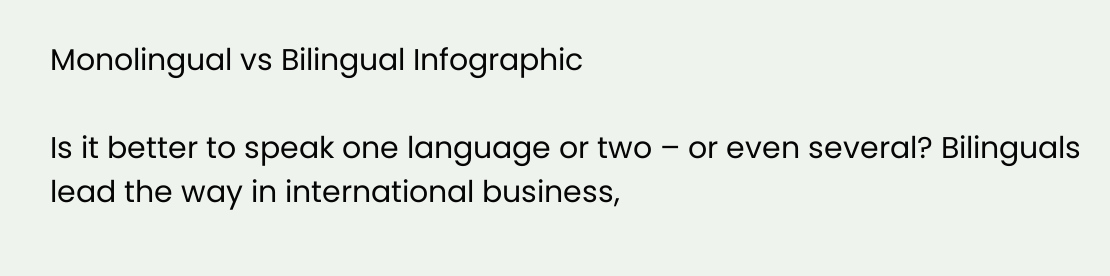Monolingual vs Bilingual Infographic

Is it better to speak one language or two – or even several? Bilinguals lead the way in international business,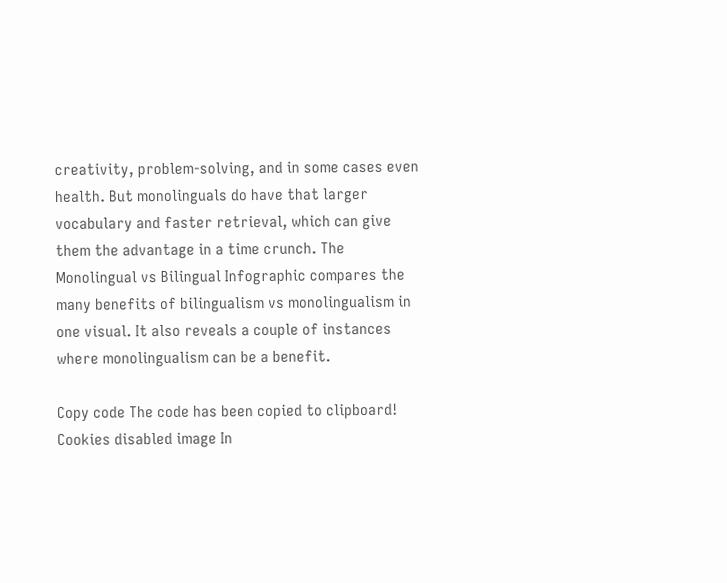creativity, problem-solving, and in some cases even health. But monolinguals do have that larger vocabulary and faster retrieval, which can give them the advantage in a time crunch. The Monolingual vs Bilingual Infographic compares the many benefits of bilingualism vs monolingualism in one visual. It also reveals a couple of instances where monolingualism can be a benefit.

Copy code The code has been copied to clipboard!
Cookies disabled image In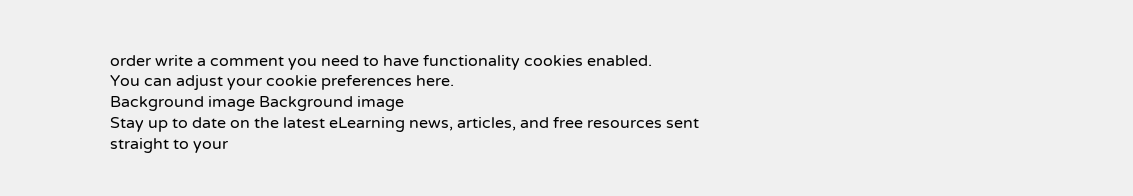order write a comment you need to have functionality cookies enabled.
You can adjust your cookie preferences here.
Background image Background image
Stay up to date on the latest eLearning news, articles, and free resources sent straight to your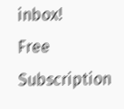inbox!
Free Subscription